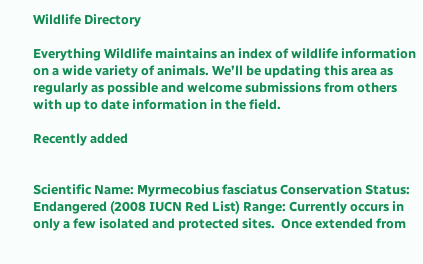Wildlife Directory

Everything Wildlife maintains an index of wildlife information on a wide variety of animals. We’ll be updating this area as regularly as possible and welcome submissions from others with up to date information in the field.

Recently added


Scientific Name: Myrmecobius fasciatus Conservation Status: Endangered (2008 IUCN Red List) Range: Currently occurs in only a few isolated and protected sites.  Once extended from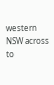western NSW across to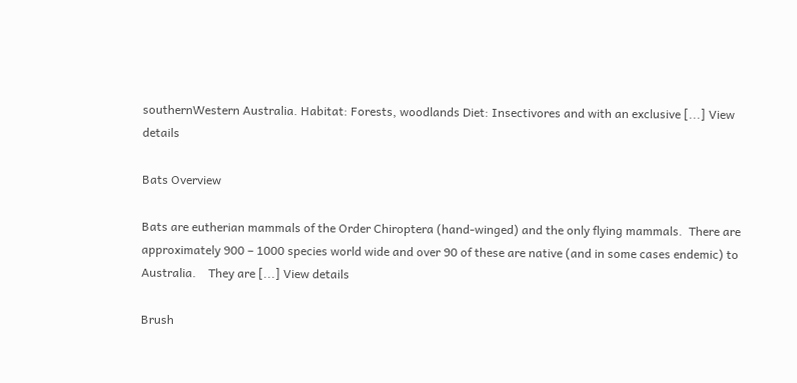southernWestern Australia. Habitat: Forests, woodlands Diet: Insectivores and with an exclusive [...] View details

Bats Overview

Bats are eutherian mammals of the Order Chiroptera (hand-winged) and the only flying mammals.  There are approximately 900 – 1000 species world wide and over 90 of these are native (and in some cases endemic) to Australia.    They are [...] View details

Brush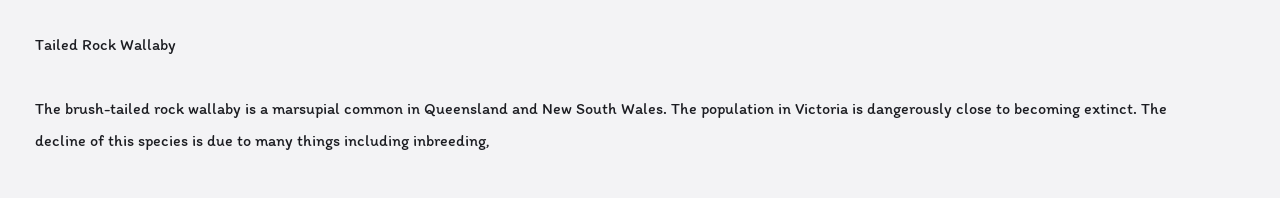Tailed Rock Wallaby

The brush-tailed rock wallaby is a marsupial common in Queensland and New South Wales. The population in Victoria is dangerously close to becoming extinct. The decline of this species is due to many things including inbreeding,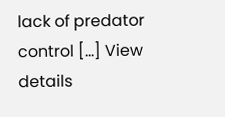lack of predator control [...] View details